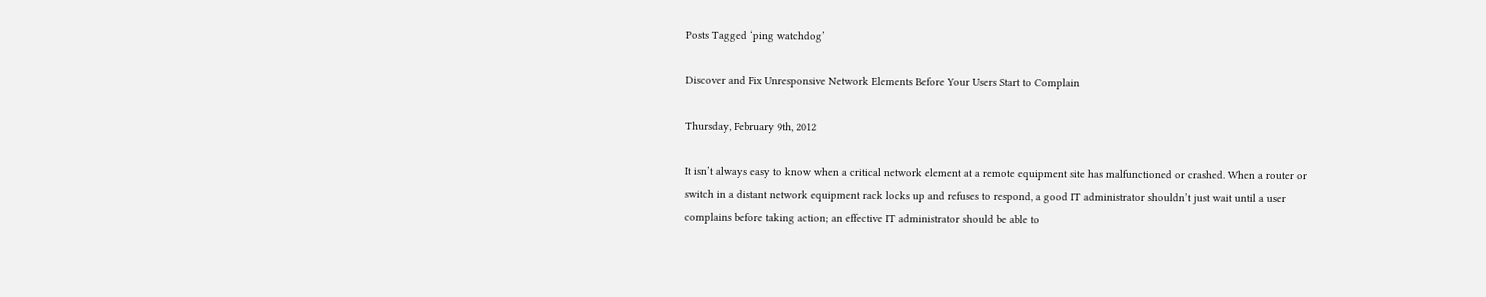Posts Tagged ‘ping watchdog’

Discover and Fix Unresponsive Network Elements Before Your Users Start to Complain

Thursday, February 9th, 2012

It isn’t always easy to know when a critical network element at a remote equipment site has malfunctioned or crashed. When a router or switch in a distant network equipment rack locks up and refuses to respond, a good IT administrator shouldn’t just wait until a user complains before taking action; an effective IT administrator should be able to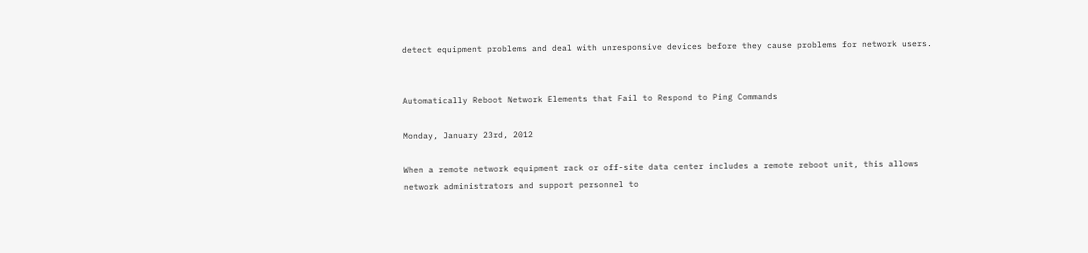detect equipment problems and deal with unresponsive devices before they cause problems for network users.


Automatically Reboot Network Elements that Fail to Respond to Ping Commands

Monday, January 23rd, 2012

When a remote network equipment rack or off-site data center includes a remote reboot unit, this allows network administrators and support personnel to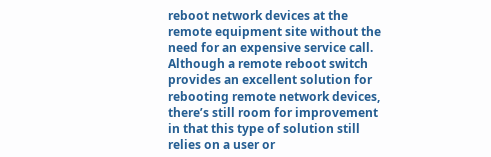reboot network devices at the remote equipment site without the need for an expensive service call. Although a remote reboot switch provides an excellent solution for rebooting remote network devices, there’s still room for improvement in that this type of solution still relies on a user or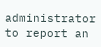administrator to report an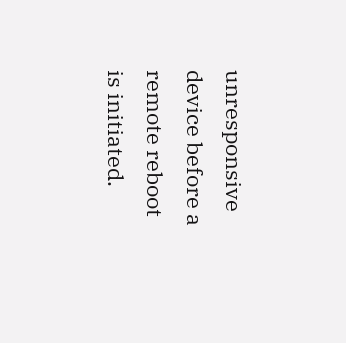unresponsive device before a remote reboot is initiated.